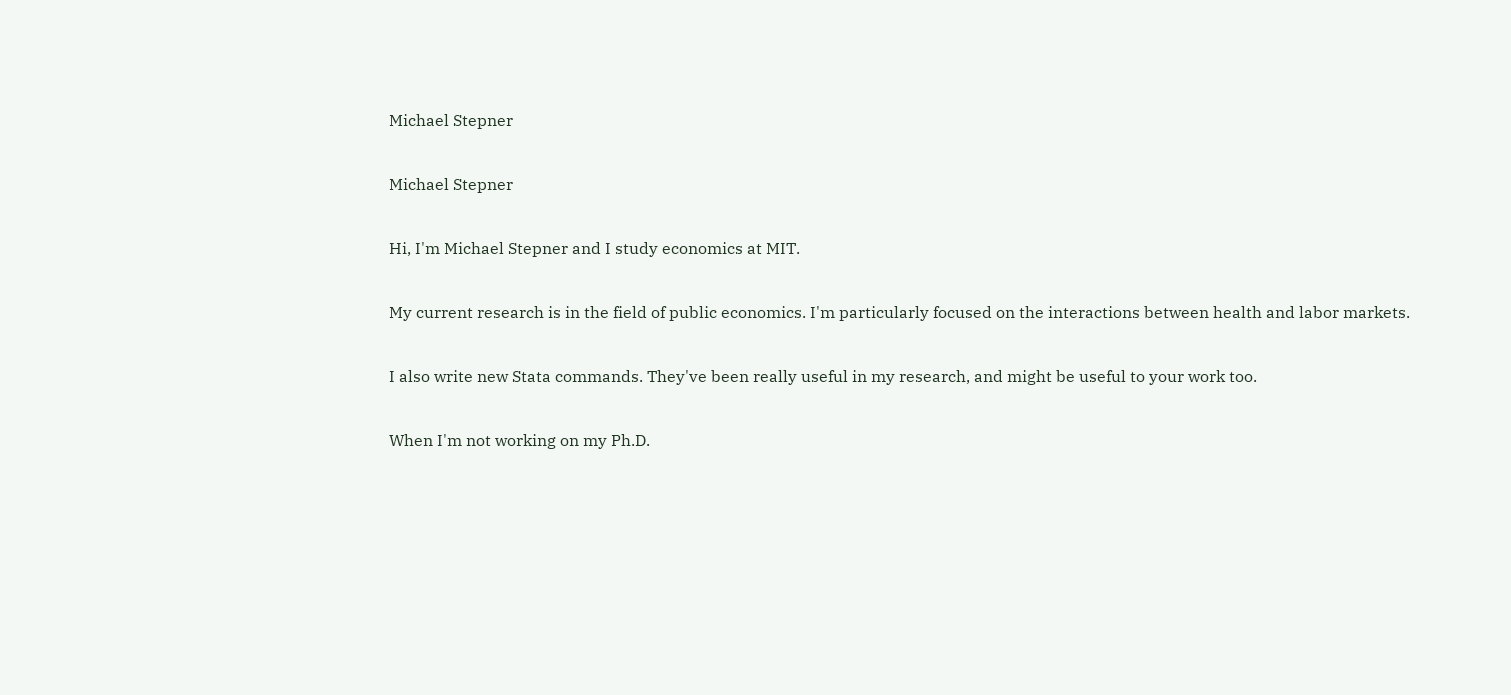Michael Stepner

Michael Stepner

Hi, I'm Michael Stepner and I study economics at MIT.

My current research is in the field of public economics. I'm particularly focused on the interactions between health and labor markets.

I also write new Stata commands. They've been really useful in my research, and might be useful to your work too.

When I'm not working on my Ph.D.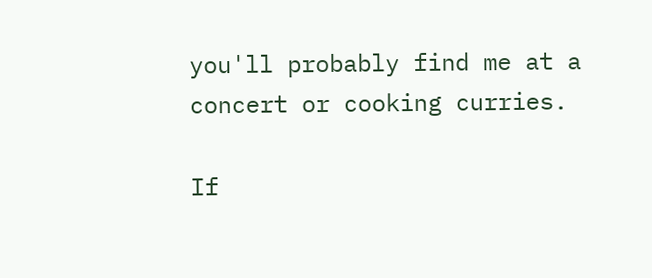you'll probably find me at a concert or cooking curries.

If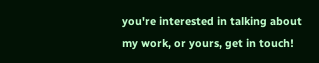you're interested in talking about my work, or yours, get in touch!